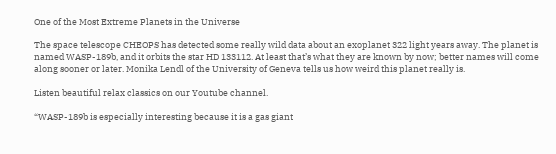One of the Most Extreme Planets in the Universe

The space telescope CHEOPS has detected some really wild data about an exoplanet 322 light years away. The planet is named WASP-189b, and it orbits the star HD 133112. At least that’s what they are known by now; better names will come along sooner or later. Monika Lendl of the University of Geneva tells us how weird this planet really is.

Listen beautiful relax classics on our Youtube channel.

“WASP-189b is especially interesting because it is a gas giant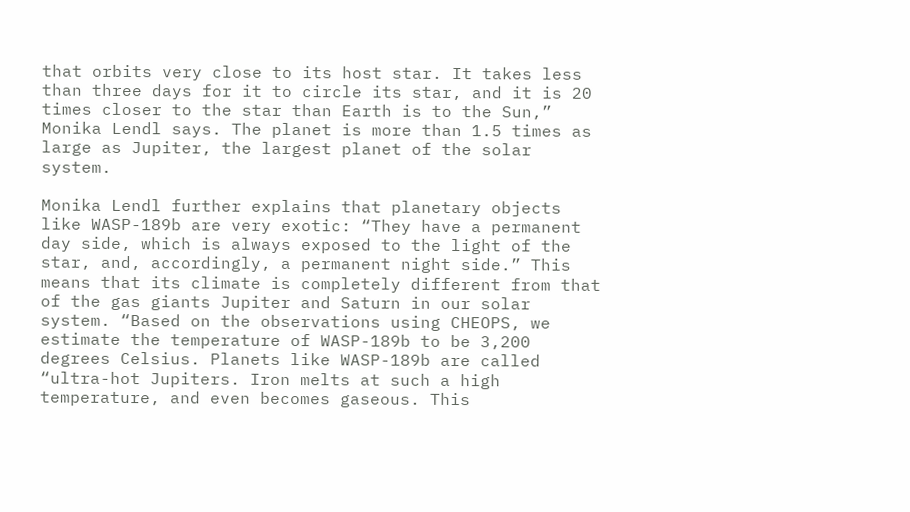that orbits very close to its host star. It takes less than three days for it to circle its star, and it is 20 times closer to the star than Earth is to the Sun,” Monika Lendl says. The planet is more than 1.5 times as large as Jupiter, the largest planet of the solar system.

Monika Lendl further explains that planetary objects like WASP-189b are very exotic: “They have a permanent day side, which is always exposed to the light of the star, and, accordingly, a permanent night side.” This means that its climate is completely different from that of the gas giants Jupiter and Saturn in our solar system. “Based on the observations using CHEOPS, we estimate the temperature of WASP-189b to be 3,200 degrees Celsius. Planets like WASP-189b are called “ultra-hot Jupiters. Iron melts at such a high temperature, and even becomes gaseous. This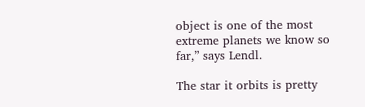object is one of the most extreme planets we know so far,” says Lendl.

The star it orbits is pretty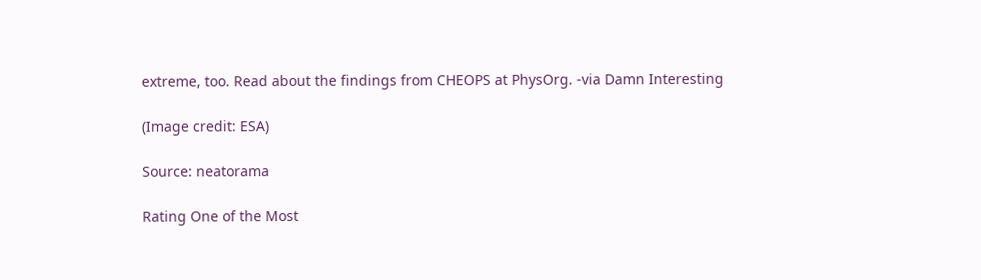extreme, too. Read about the findings from CHEOPS at PhysOrg. -via Damn Interesting

(Image credit: ESA)

Source: neatorama

Rating One of the Most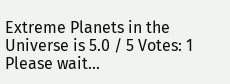Extreme Planets in the Universe is 5.0 / 5 Votes: 1
Please wait...